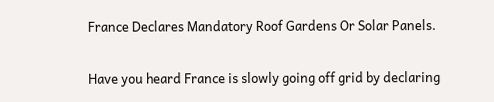France Declares Mandatory Roof Gardens Or Solar Panels.

Have you heard France is slowly going off grid by declaring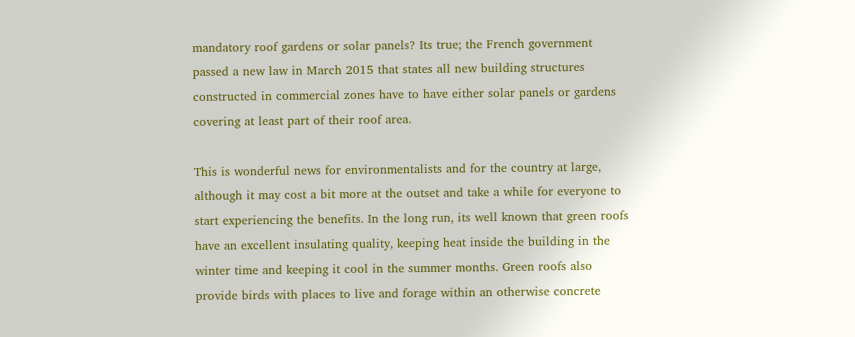mandatory roof gardens or solar panels? Its true; the French government passed a new law in March 2015 that states all new building structures constructed in commercial zones have to have either solar panels or gardens covering at least part of their roof area.

This is wonderful news for environmentalists and for the country at large, although it may cost a bit more at the outset and take a while for everyone to start experiencing the benefits. In the long run, its well known that green roofs have an excellent insulating quality, keeping heat inside the building in the winter time and keeping it cool in the summer months. Green roofs also provide birds with places to live and forage within an otherwise concrete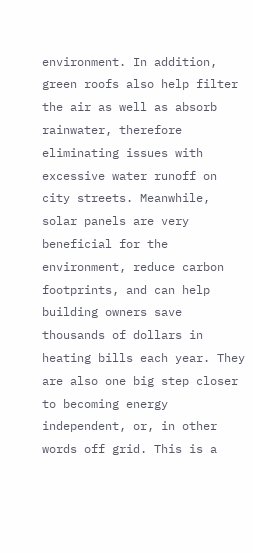environment. In addition, green roofs also help filter the air as well as absorb rainwater, therefore eliminating issues with excessive water runoff on city streets. Meanwhile, solar panels are very beneficial for the environment, reduce carbon footprints, and can help building owners save thousands of dollars in heating bills each year. They are also one big step closer to becoming energy independent, or, in other words off grid. This is a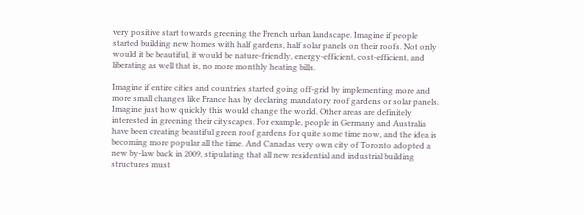very positive start towards greening the French urban landscape. Imagine if people started building new homes with half gardens, half solar panels on their roofs. Not only would it be beautiful, it would be nature-friendly, energy-efficient, cost-efficient, and liberating as well that is, no more monthly heating bills.

Imagine if entire cities and countries started going off-grid by implementing more and more small changes like France has by declaring mandatory roof gardens or solar panels. Imagine just how quickly this would change the world. Other areas are definitely interested in greening their cityscapes. For example, people in Germany and Australia have been creating beautiful green roof gardens for quite some time now, and the idea is becoming more popular all the time. And Canadas very own city of Toronto adopted a new by-law back in 2009, stipulating that all new residential and industrial building structures must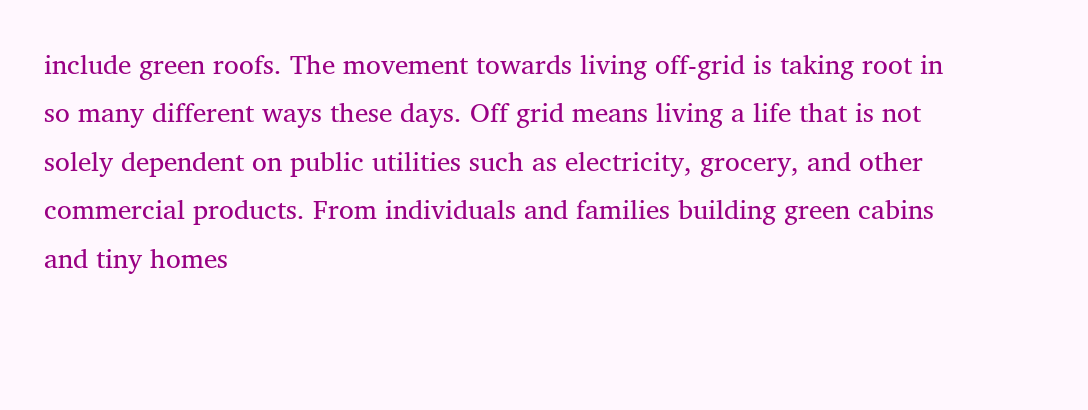include green roofs. The movement towards living off-grid is taking root in so many different ways these days. Off grid means living a life that is not solely dependent on public utilities such as electricity, grocery, and other commercial products. From individuals and families building green cabins and tiny homes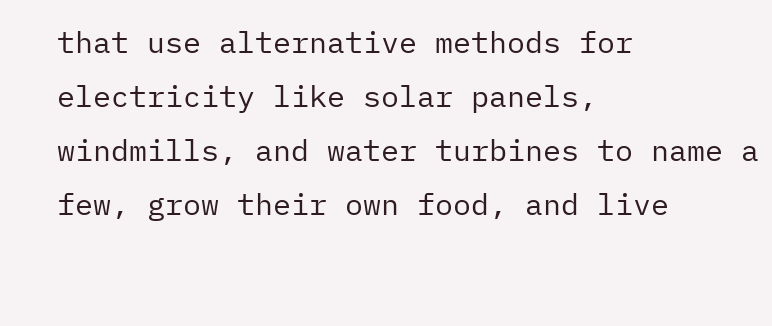that use alternative methods for electricity like solar panels, windmills, and water turbines to name a few, grow their own food, and live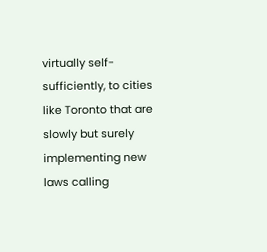virtually self-sufficiently, to cities like Toronto that are slowly but surely implementing new laws calling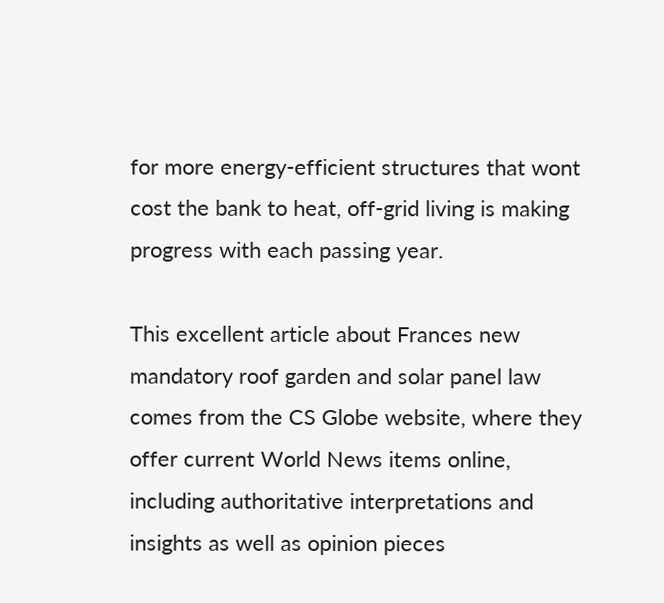for more energy-efficient structures that wont cost the bank to heat, off-grid living is making progress with each passing year.

This excellent article about Frances new mandatory roof garden and solar panel law comes from the CS Globe website, where they offer current World News items online, including authoritative interpretations and insights as well as opinion pieces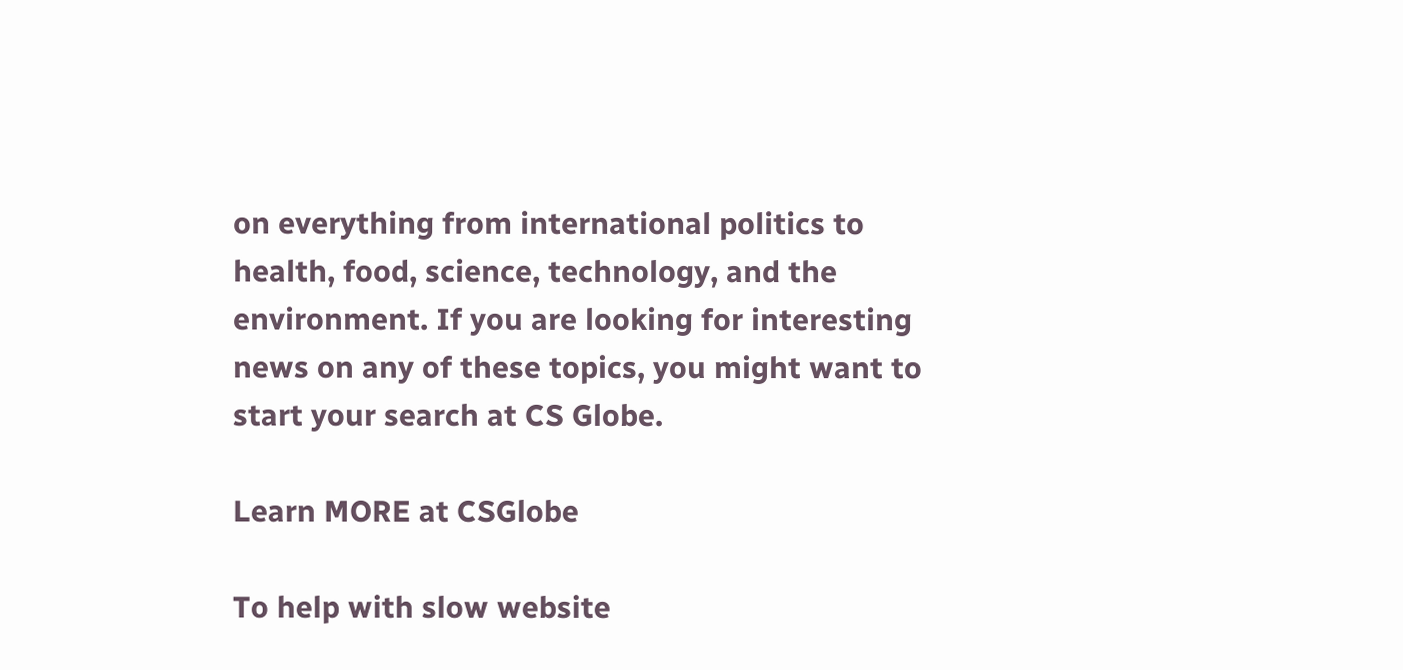on everything from international politics to health, food, science, technology, and the environment. If you are looking for interesting news on any of these topics, you might want to start your search at CS Globe.

Learn MORE at CSGlobe

To help with slow website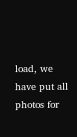load, we have put all photos for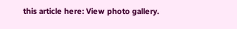this article here: View photo gallery.